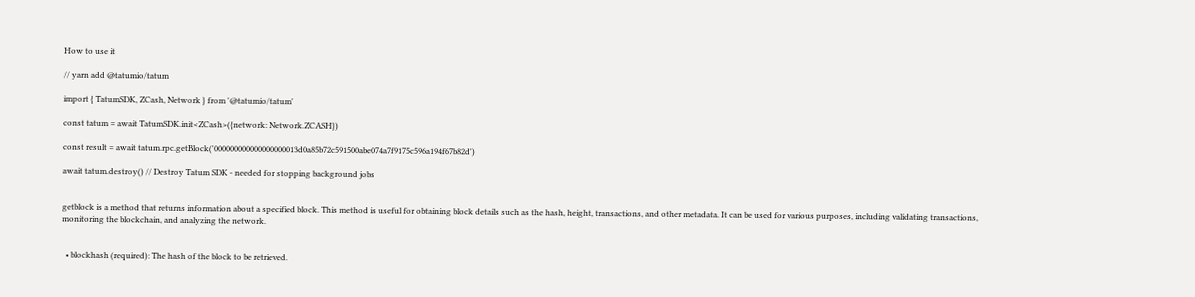How to use it

// yarn add @tatumio/tatum

import { TatumSDK, ZCash, Network } from '@tatumio/tatum'

const tatum = await TatumSDK.init<ZCash>({network: Network.ZCASH})

const result = await tatum.rpc.getBlock('000000000000000000013d0a85b72c591500abe074a7f9175c596a194f67b82d')

await tatum.destroy() // Destroy Tatum SDK - needed for stopping background jobs


getblock is a method that returns information about a specified block. This method is useful for obtaining block details such as the hash, height, transactions, and other metadata. It can be used for various purposes, including validating transactions, monitoring the blockchain, and analyzing the network.


  • blockhash (required): The hash of the block to be retrieved.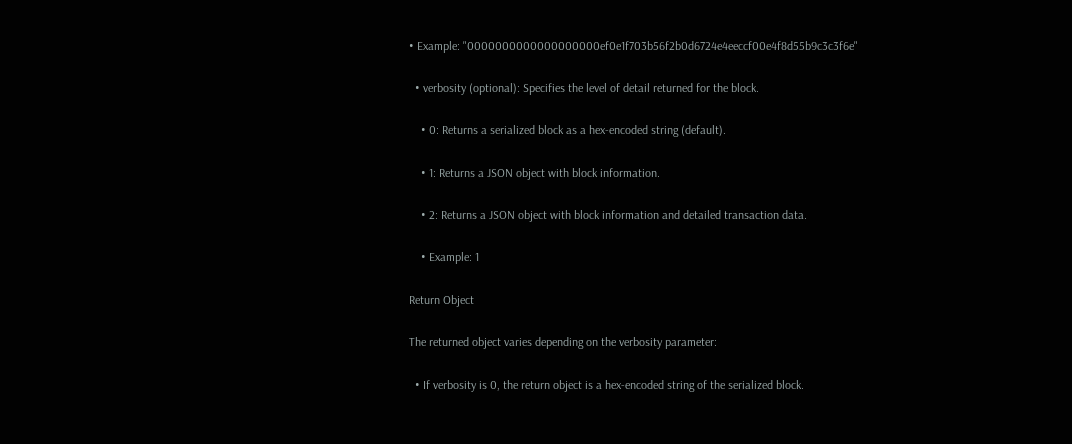• Example: "0000000000000000000ef0e1f703b56f2b0d6724e4eeccf00e4f8d55b9c3c3f6e"

  • verbosity (optional): Specifies the level of detail returned for the block.

    • 0: Returns a serialized block as a hex-encoded string (default).

    • 1: Returns a JSON object with block information.

    • 2: Returns a JSON object with block information and detailed transaction data.

    • Example: 1

Return Object

The returned object varies depending on the verbosity parameter:

  • If verbosity is 0, the return object is a hex-encoded string of the serialized block.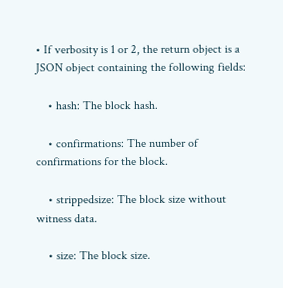• If verbosity is 1 or 2, the return object is a JSON object containing the following fields:

    • hash: The block hash.

    • confirmations: The number of confirmations for the block.

    • strippedsize: The block size without witness data.

    • size: The block size.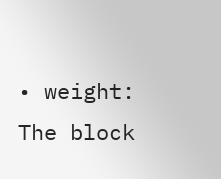• weight: The block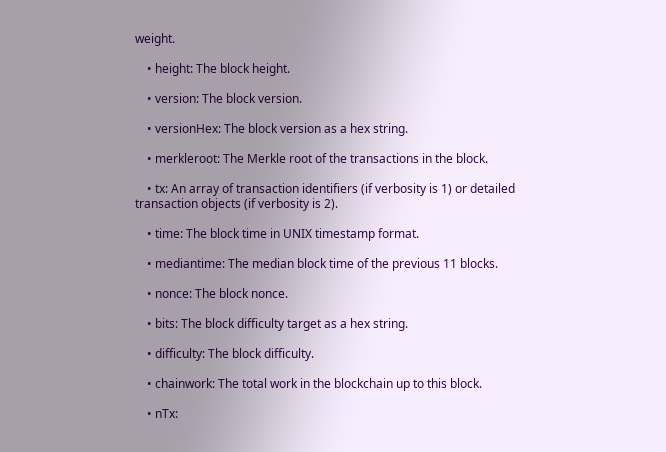weight.

    • height: The block height.

    • version: The block version.

    • versionHex: The block version as a hex string.

    • merkleroot: The Merkle root of the transactions in the block.

    • tx: An array of transaction identifiers (if verbosity is 1) or detailed transaction objects (if verbosity is 2).

    • time: The block time in UNIX timestamp format.

    • mediantime: The median block time of the previous 11 blocks.

    • nonce: The block nonce.

    • bits: The block difficulty target as a hex string.

    • difficulty: The block difficulty.

    • chainwork: The total work in the blockchain up to this block.

    • nTx: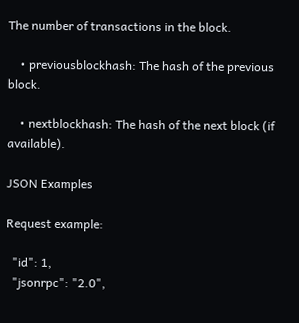The number of transactions in the block.

    • previousblockhash: The hash of the previous block.

    • nextblockhash: The hash of the next block (if available).

JSON Examples

Request example:

  "id": 1,
  "jsonrpc": "2.0",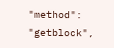"method": "getblock",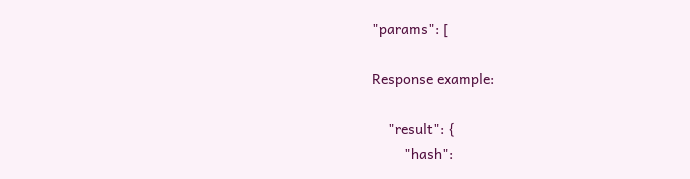"params": [

Response example:

    "result": {
        "hash":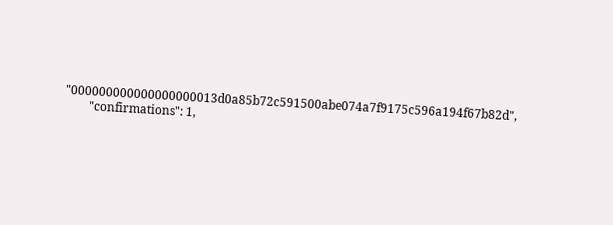"000000000000000000013d0a85b72c591500abe074a7f9175c596a194f67b82d",
        "confirmations": 1,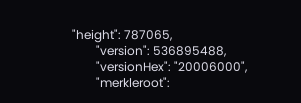"height": 787065,
        "version": 536895488,
        "versionHex": "20006000",
        "merkleroot":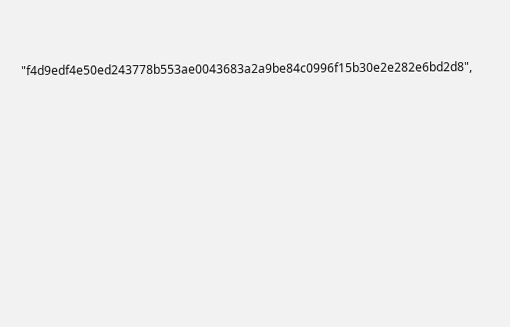"f4d9edf4e50ed243778b553ae0043683a2a9be84c0996f15b30e2e282e6bd2d8",